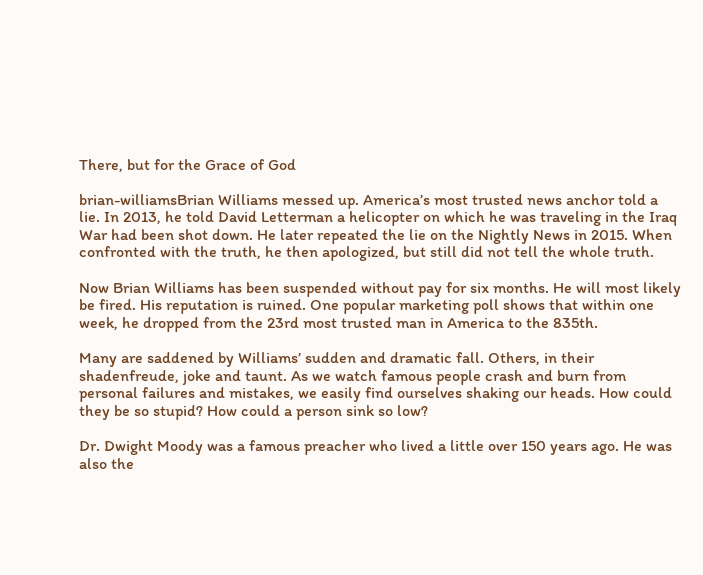There, but for the Grace of God

brian-williamsBrian Williams messed up. America’s most trusted news anchor told a lie. In 2013, he told David Letterman a helicopter on which he was traveling in the Iraq War had been shot down. He later repeated the lie on the Nightly News in 2015. When confronted with the truth, he then apologized, but still did not tell the whole truth.

Now Brian Williams has been suspended without pay for six months. He will most likely be fired. His reputation is ruined. One popular marketing poll shows that within one week, he dropped from the 23rd most trusted man in America to the 835th.

Many are saddened by Williams’ sudden and dramatic fall. Others, in their shadenfreude, joke and taunt. As we watch famous people crash and burn from personal failures and mistakes, we easily find ourselves shaking our heads. How could they be so stupid? How could a person sink so low?

Dr. Dwight Moody was a famous preacher who lived a little over 150 years ago. He was also the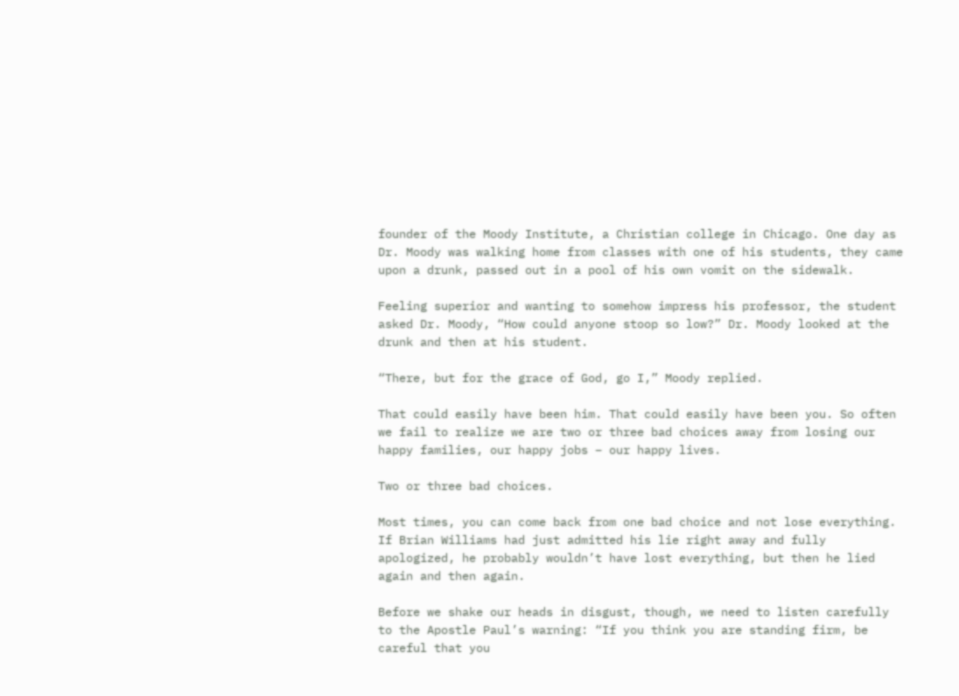founder of the Moody Institute, a Christian college in Chicago. One day as Dr. Moody was walking home from classes with one of his students, they came upon a drunk, passed out in a pool of his own vomit on the sidewalk.

Feeling superior and wanting to somehow impress his professor, the student asked Dr. Moody, “How could anyone stoop so low?” Dr. Moody looked at the drunk and then at his student.

“There, but for the grace of God, go I,” Moody replied.

That could easily have been him. That could easily have been you. So often we fail to realize we are two or three bad choices away from losing our happy families, our happy jobs – our happy lives.

Two or three bad choices.

Most times, you can come back from one bad choice and not lose everything. If Brian Williams had just admitted his lie right away and fully apologized, he probably wouldn’t have lost everything, but then he lied again and then again.

Before we shake our heads in disgust, though, we need to listen carefully to the Apostle Paul’s warning: “If you think you are standing firm, be careful that you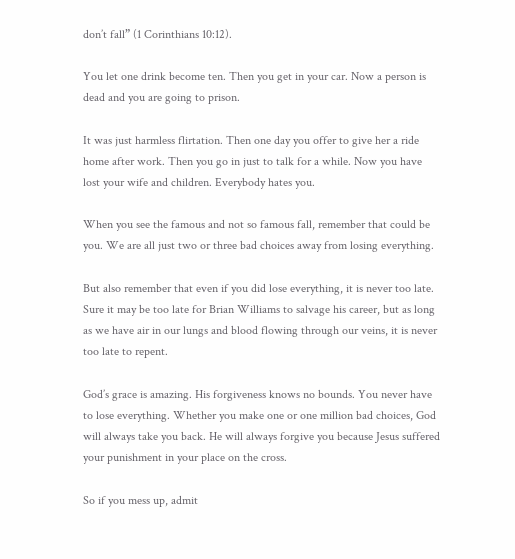don’t fall” (1 Corinthians 10:12).

You let one drink become ten. Then you get in your car. Now a person is dead and you are going to prison.

It was just harmless flirtation. Then one day you offer to give her a ride home after work. Then you go in just to talk for a while. Now you have lost your wife and children. Everybody hates you.

When you see the famous and not so famous fall, remember that could be you. We are all just two or three bad choices away from losing everything.

But also remember that even if you did lose everything, it is never too late. Sure it may be too late for Brian Williams to salvage his career, but as long as we have air in our lungs and blood flowing through our veins, it is never too late to repent.

God’s grace is amazing. His forgiveness knows no bounds. You never have to lose everything. Whether you make one or one million bad choices, God will always take you back. He will always forgive you because Jesus suffered your punishment in your place on the cross.

So if you mess up, admit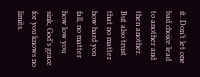it. Don’t let one bad choice lead to another and then another. But also trust that no matter how hard you fall, no matter how low you sink, God’s grace for you knows no limits.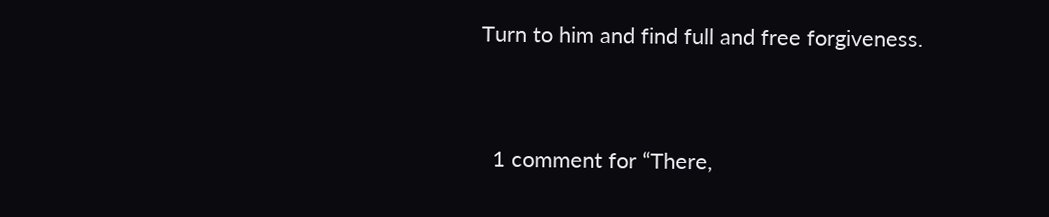Turn to him and find full and free forgiveness.


  1 comment for “There,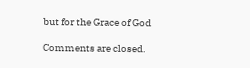but for the Grace of God

Comments are closed.